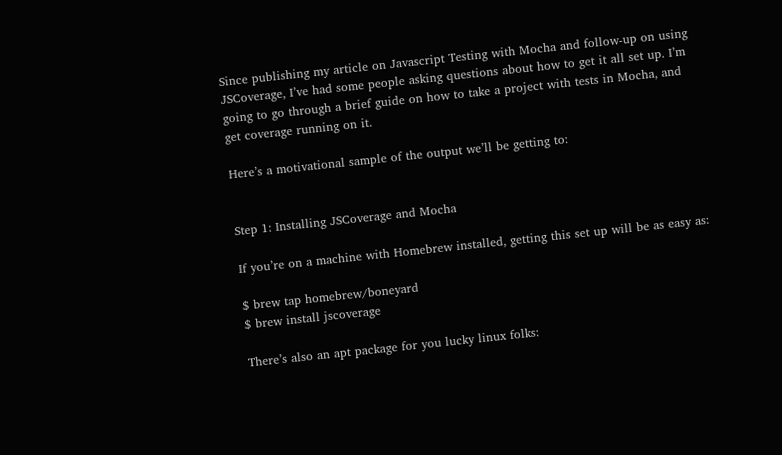Since publishing my article on Javascript Testing with Mocha and follow-up on using JSCoverage, I’ve had some people asking questions about how to get it all set up. I’m going to go through a brief guide on how to take a project with tests in Mocha, and get coverage running on it.

Here’s a motivational sample of the output we’ll be getting to:


Step 1: Installing JSCoverage and Mocha

If you’re on a machine with Homebrew installed, getting this set up will be as easy as:

$ brew tap homebrew/boneyard
$ brew install jscoverage

There’s also an apt package for you lucky linux folks: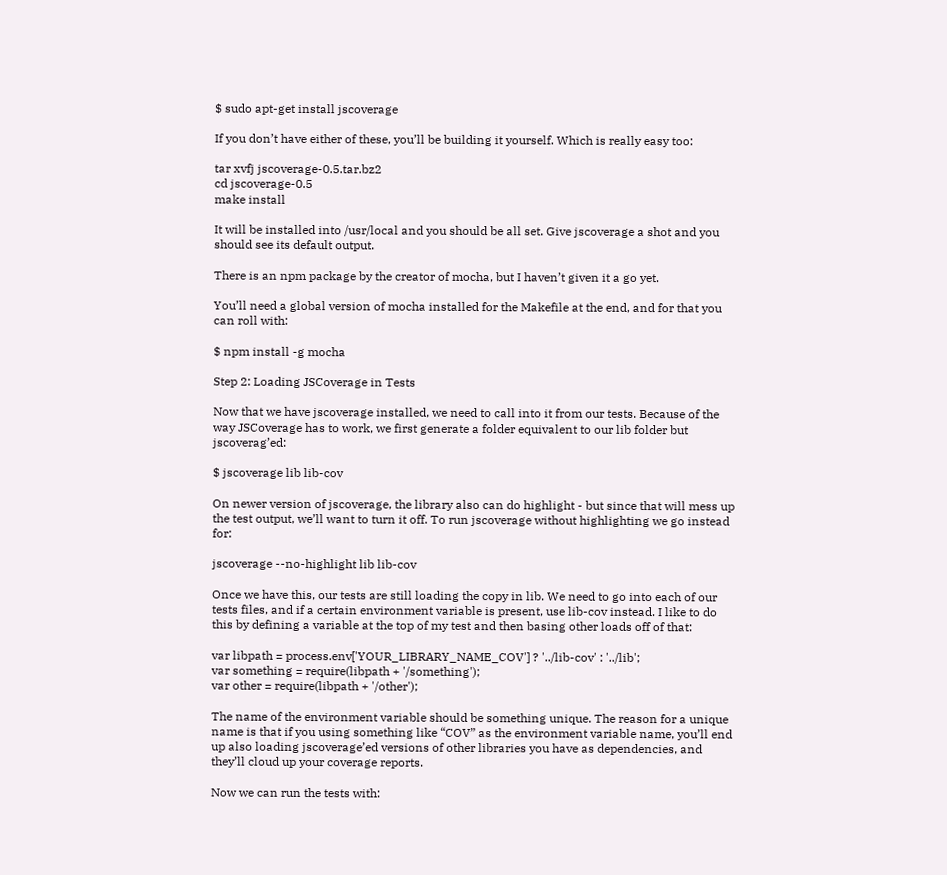$ sudo apt-get install jscoverage

If you don’t have either of these, you’ll be building it yourself. Which is really easy too:

tar xvfj jscoverage-0.5.tar.bz2
cd jscoverage-0.5
make install

It will be installed into /usr/local and you should be all set. Give jscoverage a shot and you should see its default output.

There is an npm package by the creator of mocha, but I haven’t given it a go yet.

You’ll need a global version of mocha installed for the Makefile at the end, and for that you can roll with:

$ npm install -g mocha

Step 2: Loading JSCoverage in Tests

Now that we have jscoverage installed, we need to call into it from our tests. Because of the way JSCoverage has to work, we first generate a folder equivalent to our lib folder but jscoverag’ed:

$ jscoverage lib lib-cov

On newer version of jscoverage, the library also can do highlight - but since that will mess up the test output, we’ll want to turn it off. To run jscoverage without highlighting we go instead for:

jscoverage --no-highlight lib lib-cov

Once we have this, our tests are still loading the copy in lib. We need to go into each of our tests files, and if a certain environment variable is present, use lib-cov instead. I like to do this by defining a variable at the top of my test and then basing other loads off of that:

var libpath = process.env['YOUR_LIBRARY_NAME_COV'] ? '../lib-cov' : '../lib';
var something = require(libpath + '/something');
var other = require(libpath + '/other');

The name of the environment variable should be something unique. The reason for a unique name is that if you using something like “COV” as the environment variable name, you’ll end up also loading jscoverage’ed versions of other libraries you have as dependencies, and they’ll cloud up your coverage reports.

Now we can run the tests with: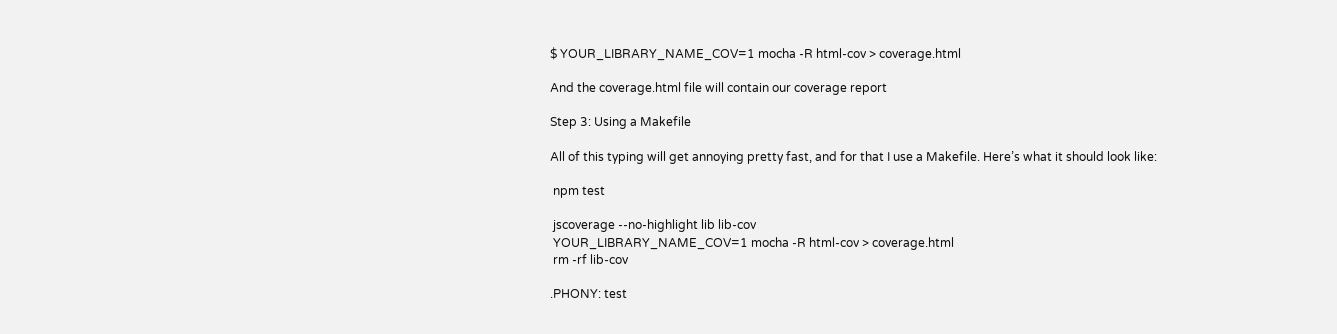$ YOUR_LIBRARY_NAME_COV=1 mocha -R html-cov > coverage.html

And the coverage.html file will contain our coverage report

Step 3: Using a Makefile

All of this typing will get annoying pretty fast, and for that I use a Makefile. Here’s what it should look like:

 npm test

 jscoverage --no-highlight lib lib-cov
 YOUR_LIBRARY_NAME_COV=1 mocha -R html-cov > coverage.html
 rm -rf lib-cov

.PHONY: test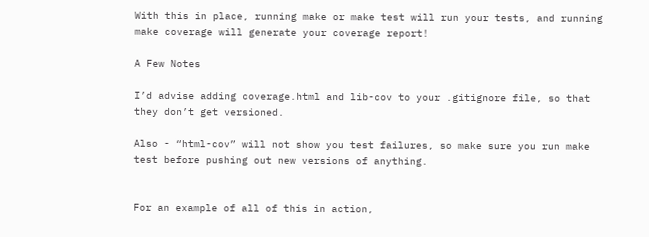With this in place, running make or make test will run your tests, and running make coverage will generate your coverage report!

A Few Notes

I’d advise adding coverage.html and lib-cov to your .gitignore file, so that they don’t get versioned.

Also - “html-cov” will not show you test failures, so make sure you run make test before pushing out new versions of anything.


For an example of all of this in action,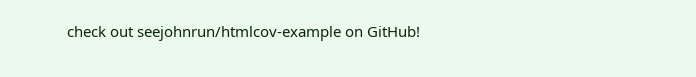check out seejohnrun/htmlcov-example on GitHub!